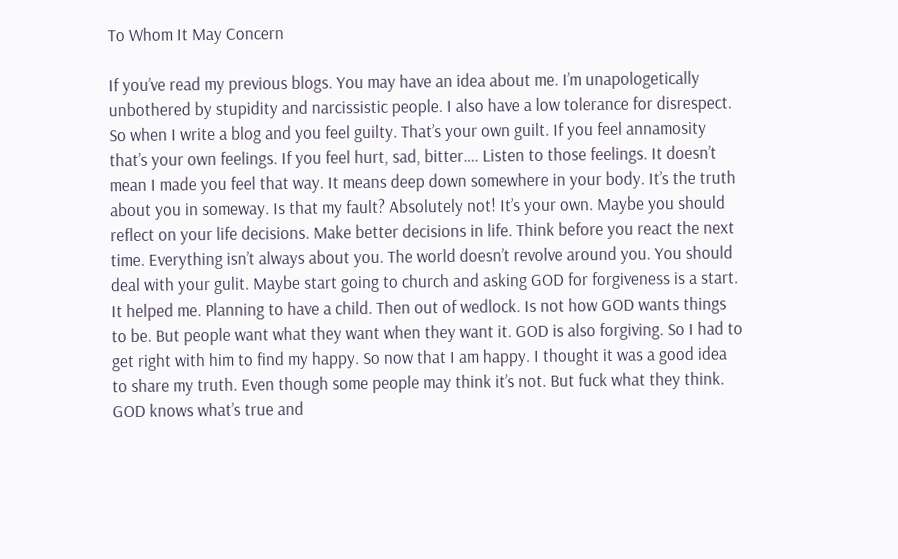To Whom It May Concern

If you’ve read my previous blogs. You may have an idea about me. I’m unapologetically unbothered by stupidity and narcissistic people. I also have a low tolerance for disrespect. So when I write a blog and you feel guilty. That’s your own guilt. If you feel annamosity that’s your own feelings. If you feel hurt, sad, bitter…. Listen to those feelings. It doesn’t mean I made you feel that way. It means deep down somewhere in your body. It’s the truth about you in someway. Is that my fault? Absolutely not! It’s your own. Maybe you should reflect on your life decisions. Make better decisions in life. Think before you react the next time. Everything isn’t always about you. The world doesn’t revolve around you. You should deal with your gulit. Maybe start going to church and asking GOD for forgiveness is a start. It helped me. Planning to have a child. Then out of wedlock. Is not how GOD wants things to be. But people want what they want when they want it. GOD is also forgiving. So I had to get right with him to find my happy. So now that I am happy. I thought it was a good idea to share my truth. Even though some people may think it’s not. But fuck what they think. GOD knows what’s true and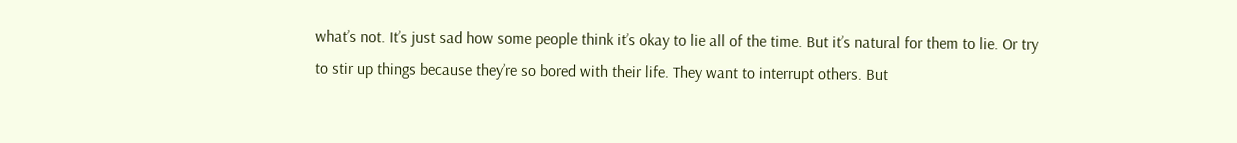what’s not. It’s just sad how some people think it’s okay to lie all of the time. But it’s natural for them to lie. Or try to stir up things because they’re so bored with their life. They want to interrupt others. But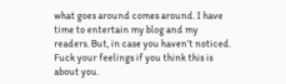what goes around comes around. I have time to entertain my blog and my readers. But, in case you haven’t noticed. Fuck your feelings if you think this is about you.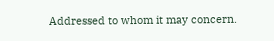Addressed to whom it may concern.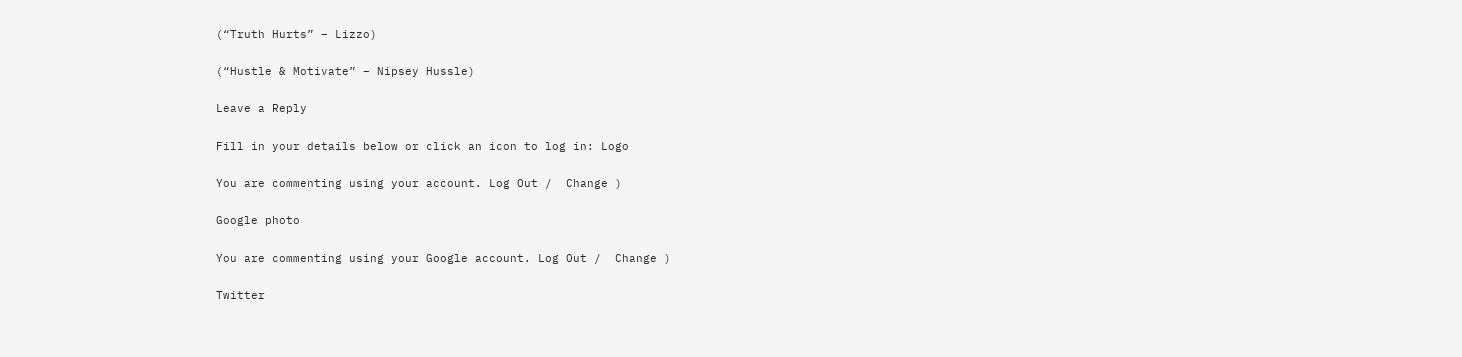(“Truth Hurts” – Lizzo)

(“Hustle & Motivate” – Nipsey Hussle)

Leave a Reply

Fill in your details below or click an icon to log in: Logo

You are commenting using your account. Log Out /  Change )

Google photo

You are commenting using your Google account. Log Out /  Change )

Twitter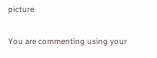picture

You are commenting using your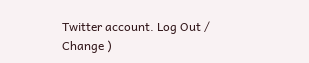Twitter account. Log Out /  Change )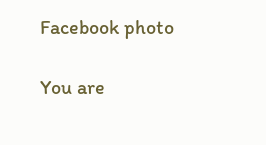Facebook photo

You are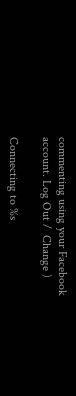commenting using your Facebook account. Log Out /  Change )

Connecting to %s